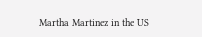Martha Martinez in the US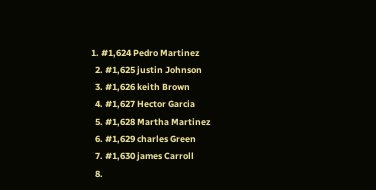1. #1,624 Pedro Martinez
  2. #1,625 justin Johnson
  3. #1,626 keith Brown
  4. #1,627 Hector Garcia
  5. #1,628 Martha Martinez
  6. #1,629 charles Green
  7. #1,630 james Carroll
  8.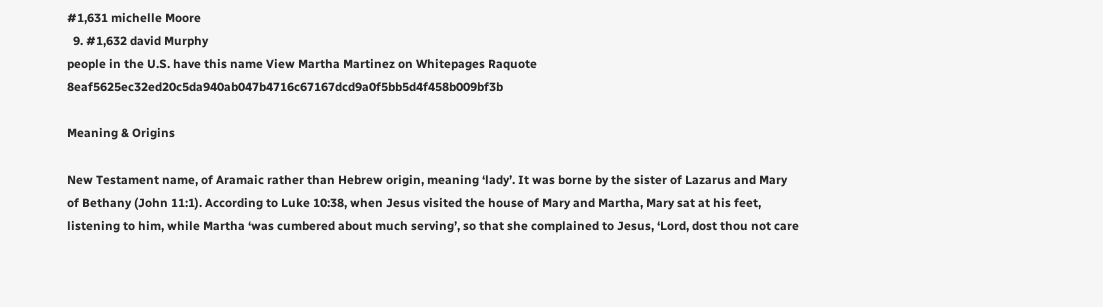#1,631 michelle Moore
  9. #1,632 david Murphy
people in the U.S. have this name View Martha Martinez on Whitepages Raquote 8eaf5625ec32ed20c5da940ab047b4716c67167dcd9a0f5bb5d4f458b009bf3b

Meaning & Origins

New Testament name, of Aramaic rather than Hebrew origin, meaning ‘lady’. It was borne by the sister of Lazarus and Mary of Bethany (John 11:1). According to Luke 10:38, when Jesus visited the house of Mary and Martha, Mary sat at his feet, listening to him, while Martha ‘was cumbered about much serving’, so that she complained to Jesus, ‘Lord, dost thou not care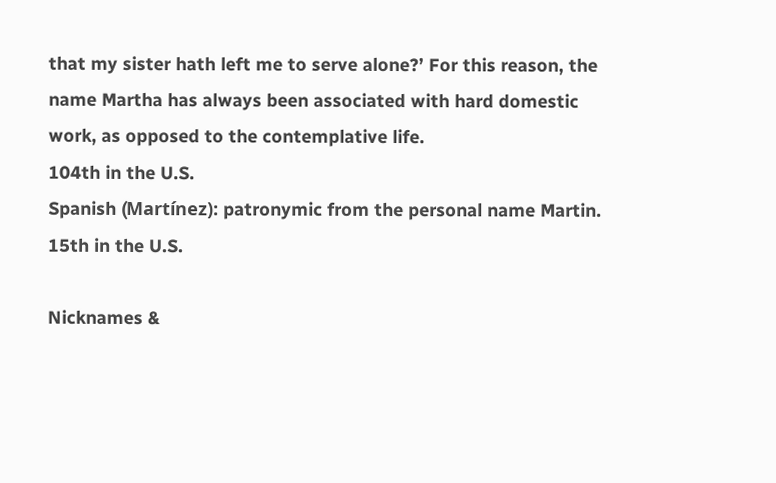that my sister hath left me to serve alone?’ For this reason, the name Martha has always been associated with hard domestic work, as opposed to the contemplative life.
104th in the U.S.
Spanish (Martínez): patronymic from the personal name Martin.
15th in the U.S.

Nicknames &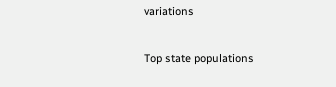variations

Top state populations